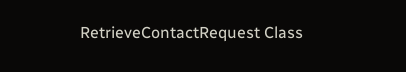RetrieveContactRequest Class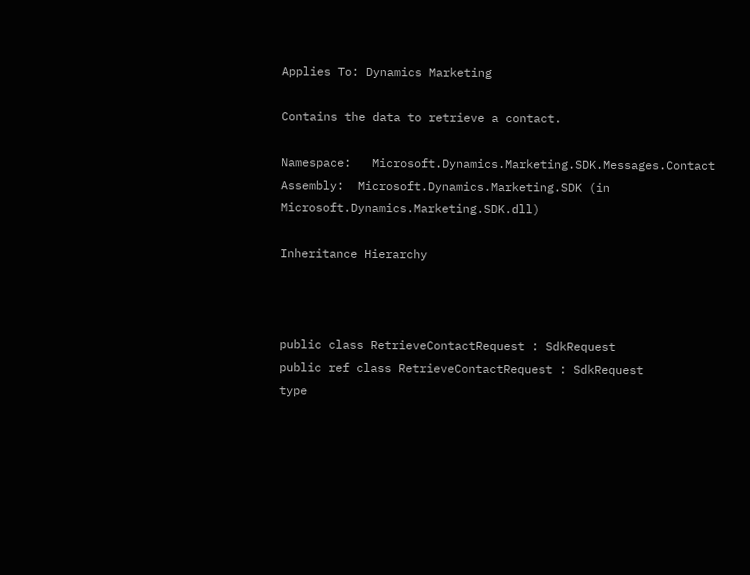Applies To: Dynamics Marketing

Contains the data to retrieve a contact.

Namespace:   Microsoft.Dynamics.Marketing.SDK.Messages.Contact
Assembly:  Microsoft.Dynamics.Marketing.SDK (in Microsoft.Dynamics.Marketing.SDK.dll)

Inheritance Hierarchy



public class RetrieveContactRequest : SdkRequest
public ref class RetrieveContactRequest : SdkRequest
type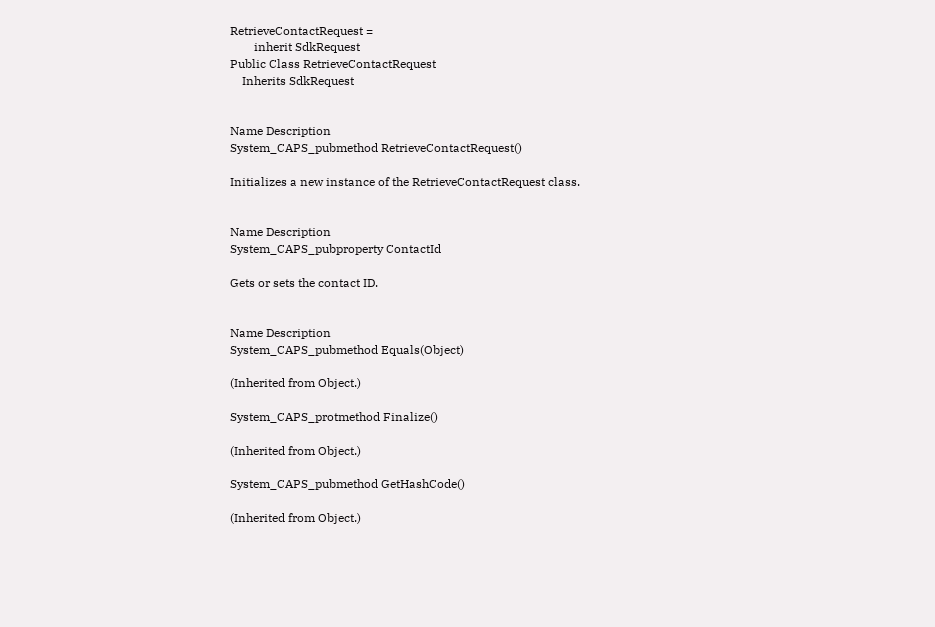RetrieveContactRequest =
        inherit SdkRequest
Public Class RetrieveContactRequest
    Inherits SdkRequest


Name Description
System_CAPS_pubmethod RetrieveContactRequest()

Initializes a new instance of the RetrieveContactRequest class.


Name Description
System_CAPS_pubproperty ContactId

Gets or sets the contact ID.


Name Description
System_CAPS_pubmethod Equals(Object)

(Inherited from Object.)

System_CAPS_protmethod Finalize()

(Inherited from Object.)

System_CAPS_pubmethod GetHashCode()

(Inherited from Object.)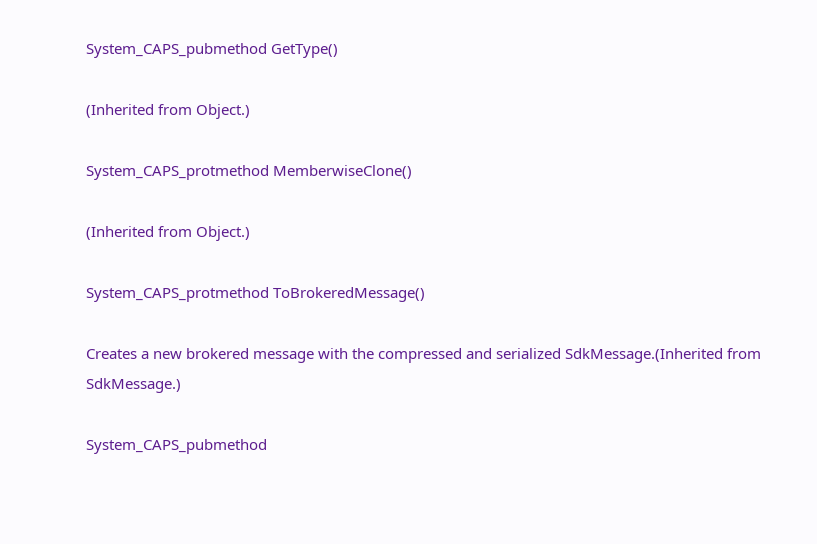System_CAPS_pubmethod GetType()

(Inherited from Object.)

System_CAPS_protmethod MemberwiseClone()

(Inherited from Object.)

System_CAPS_protmethod ToBrokeredMessage()

Creates a new brokered message with the compressed and serialized SdkMessage.(Inherited from SdkMessage.)

System_CAPS_pubmethod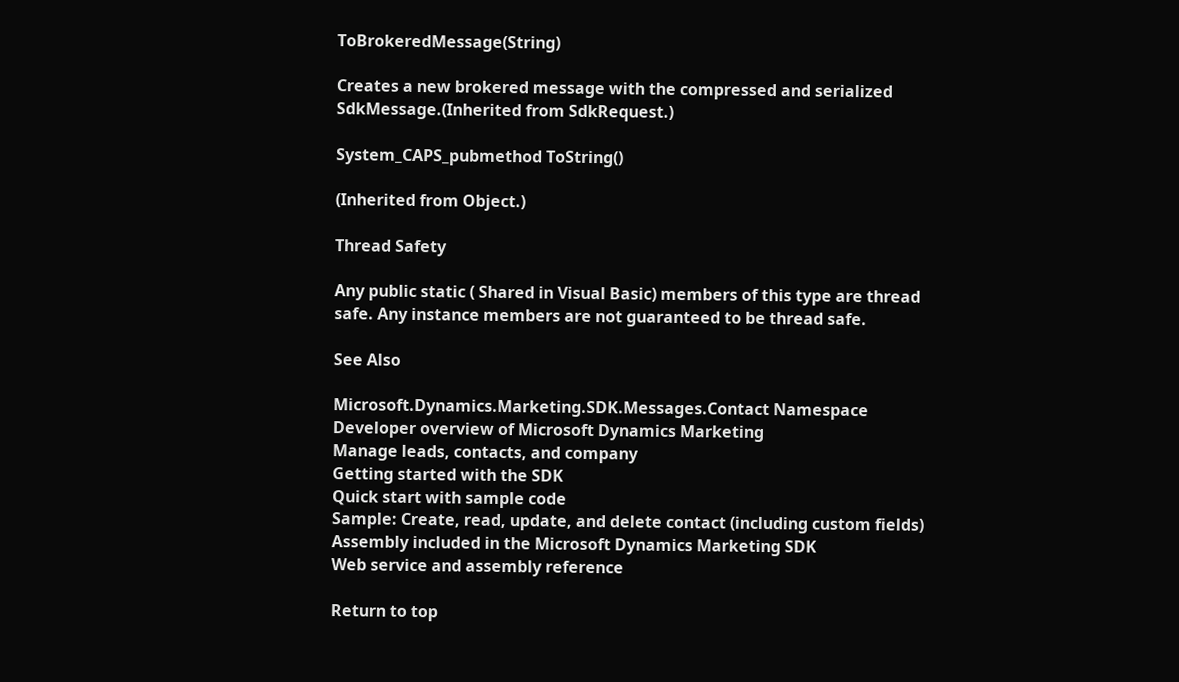ToBrokeredMessage(String)

Creates a new brokered message with the compressed and serialized SdkMessage.(Inherited from SdkRequest.)

System_CAPS_pubmethod ToString()

(Inherited from Object.)

Thread Safety

Any public static ( Shared in Visual Basic) members of this type are thread safe. Any instance members are not guaranteed to be thread safe.

See Also

Microsoft.Dynamics.Marketing.SDK.Messages.Contact Namespace
Developer overview of Microsoft Dynamics Marketing
Manage leads, contacts, and company
Getting started with the SDK
Quick start with sample code
Sample: Create, read, update, and delete contact (including custom fields)
Assembly included in the Microsoft Dynamics Marketing SDK
Web service and assembly reference

Return to top